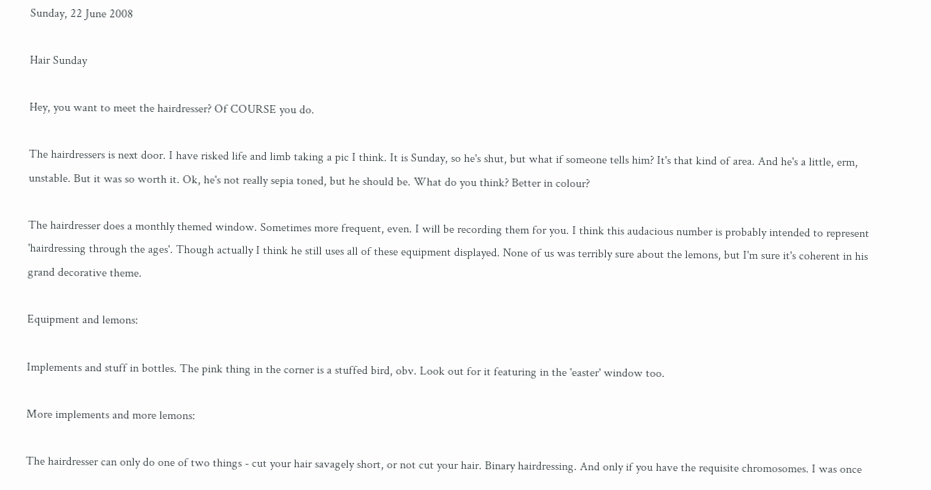Sunday, 22 June 2008

Hair Sunday

Hey, you want to meet the hairdresser? Of COURSE you do.

The hairdressers is next door. I have risked life and limb taking a pic I think. It is Sunday, so he's shut, but what if someone tells him? It's that kind of area. And he's a little, erm, unstable. But it was so worth it. Ok, he's not really sepia toned, but he should be. What do you think? Better in colour?

The hairdresser does a monthly themed window. Sometimes more frequent, even. I will be recording them for you. I think this audacious number is probably intended to represent 'hairdressing through the ages'. Though actually I think he still uses all of these equipment displayed. None of us was terribly sure about the lemons, but I'm sure it's coherent in his grand decorative theme.

Equipment and lemons:

Implements and stuff in bottles. The pink thing in the corner is a stuffed bird, obv. Look out for it featuring in the 'easter' window too.

More implements and more lemons:

The hairdresser can only do one of two things - cut your hair savagely short, or not cut your hair. Binary hairdressing. And only if you have the requisite chromosomes. I was once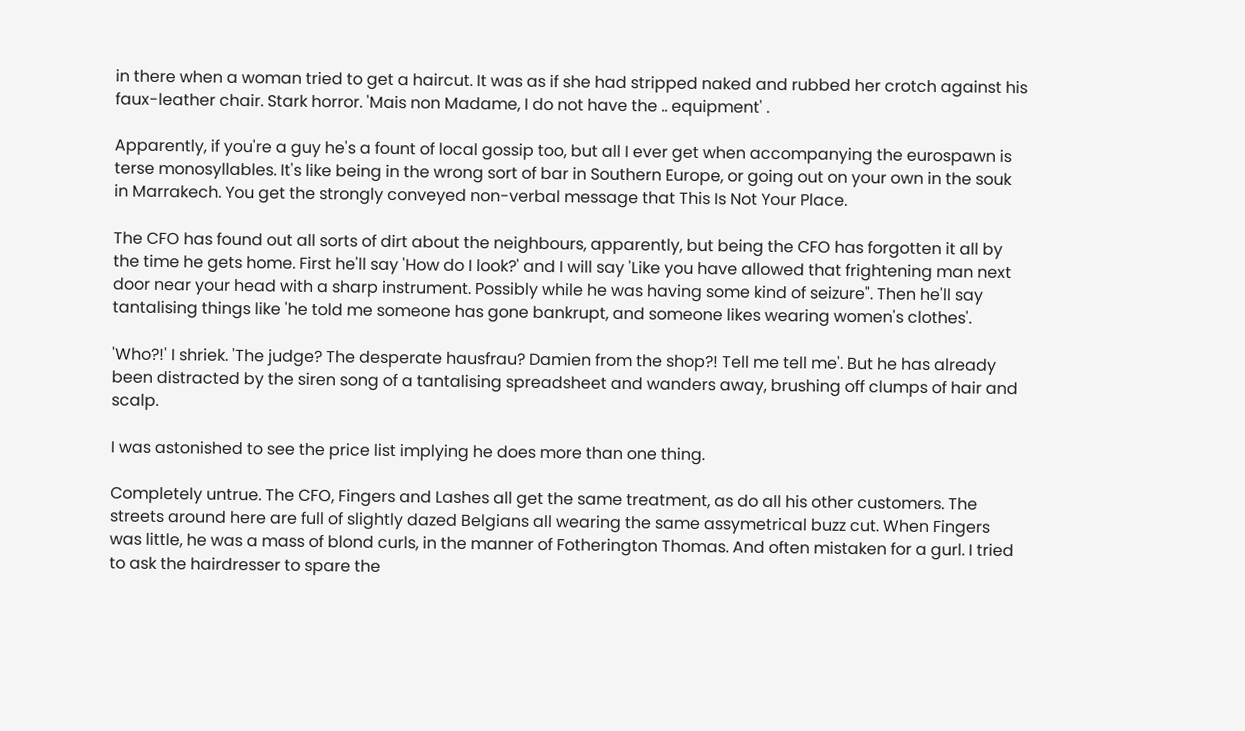in there when a woman tried to get a haircut. It was as if she had stripped naked and rubbed her crotch against his faux-leather chair. Stark horror. 'Mais non Madame, I do not have the .. equipment' .

Apparently, if you're a guy he's a fount of local gossip too, but all I ever get when accompanying the eurospawn is terse monosyllables. It's like being in the wrong sort of bar in Southern Europe, or going out on your own in the souk in Marrakech. You get the strongly conveyed non-verbal message that This Is Not Your Place.

The CFO has found out all sorts of dirt about the neighbours, apparently, but being the CFO has forgotten it all by the time he gets home. First he'll say 'How do I look?' and I will say 'Like you have allowed that frightening man next door near your head with a sharp instrument. Possibly while he was having some kind of seizure". Then he'll say tantalising things like 'he told me someone has gone bankrupt, and someone likes wearing women's clothes'.

'Who?!' I shriek. 'The judge? The desperate hausfrau? Damien from the shop?! Tell me tell me'. But he has already been distracted by the siren song of a tantalising spreadsheet and wanders away, brushing off clumps of hair and scalp.

I was astonished to see the price list implying he does more than one thing.

Completely untrue. The CFO, Fingers and Lashes all get the same treatment, as do all his other customers. The streets around here are full of slightly dazed Belgians all wearing the same assymetrical buzz cut. When Fingers was little, he was a mass of blond curls, in the manner of Fotherington Thomas. And often mistaken for a gurl. I tried to ask the hairdresser to spare the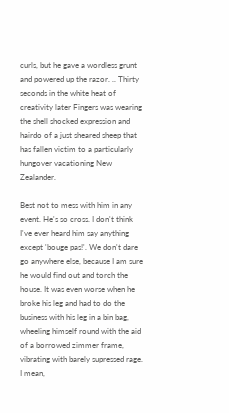curls, but he gave a wordless grunt and powered up the razor. .. Thirty seconds in the white heat of creativity later Fingers was wearing the shell shocked expression and hairdo of a just sheared sheep that has fallen victim to a particularly hungover vacationing New Zealander.

Best not to mess with him in any event. He's so cross. I don't think I've ever heard him say anything except 'bouge pas!'. We don't dare go anywhere else, because I am sure he would find out and torch the house. It was even worse when he broke his leg and had to do the business with his leg in a bin bag, wheeling himself round with the aid of a borrowed zimmer frame, vibrating with barely supressed rage. I mean,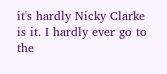it's hardly Nicky Clarke is it. I hardly ever go to the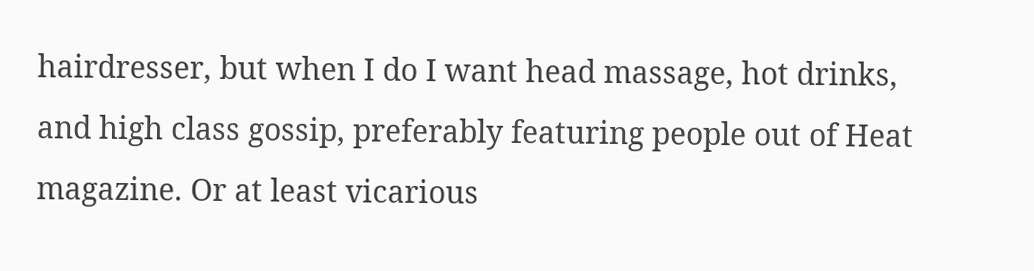hairdresser, but when I do I want head massage, hot drinks, and high class gossip, preferably featuring people out of Heat magazine. Or at least vicarious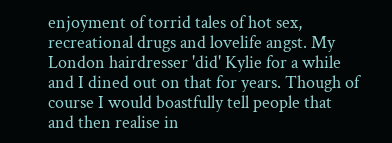enjoyment of torrid tales of hot sex, recreational drugs and lovelife angst. My London hairdresser 'did' Kylie for a while and I dined out on that for years. Though of course I would boastfully tell people that and then realise in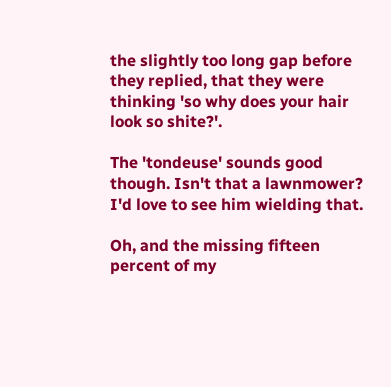the slightly too long gap before they replied, that they were thinking 'so why does your hair look so shite?'.

The 'tondeuse' sounds good though. Isn't that a lawnmower? I'd love to see him wielding that.

Oh, and the missing fifteen percent of my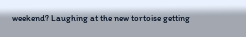weekend? Laughing at the new tortoise getting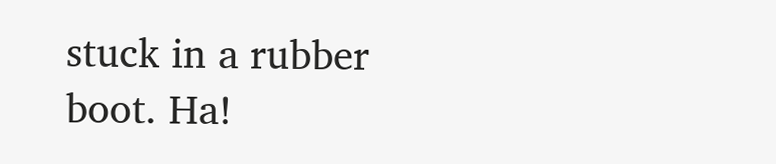stuck in a rubber boot. Ha!